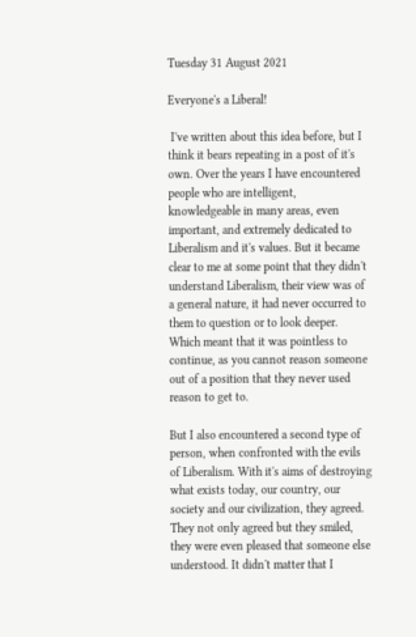Tuesday 31 August 2021

Everyone's a Liberal!

 I've written about this idea before, but I think it bears repeating in a post of it's own. Over the years I have encountered people who are intelligent, knowledgeable in many areas, even important, and extremely dedicated to Liberalism and it's values. But it became clear to me at some point that they didn't understand Liberalism, their view was of a general nature, it had never occurred to them to question or to look deeper. Which meant that it was pointless to continue, as you cannot reason someone out of a position that they never used reason to get to.

But I also encountered a second type of person, when confronted with the evils of Liberalism. With it's aims of destroying what exists today, our country, our society and our civilization, they agreed. They not only agreed but they smiled, they were even pleased that someone else understood. It didn't matter that I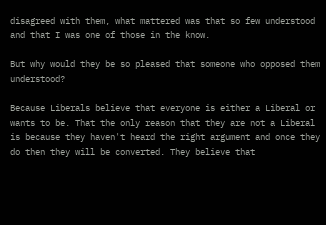disagreed with them, what mattered was that so few understood and that I was one of those in the know.

But why would they be so pleased that someone who opposed them understood?

Because Liberals believe that everyone is either a Liberal or wants to be. That the only reason that they are not a Liberal is because they haven't heard the right argument and once they do then they will be converted. They believe that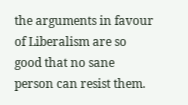the arguments in favour of Liberalism are so good that no sane person can resist them.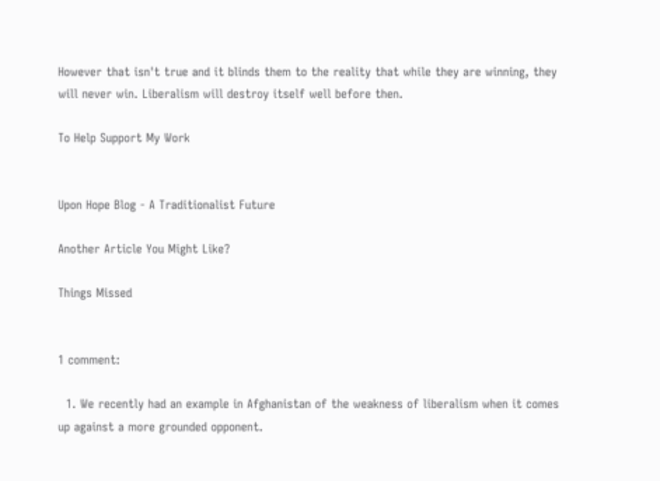However that isn't true and it blinds them to the reality that while they are winning, they will never win. Liberalism will destroy itself well before then.

To Help Support My Work


Upon Hope Blog - A Traditionalist Future

Another Article You Might Like?

Things Missed


1 comment:

  1. We recently had an example in Afghanistan of the weakness of liberalism when it comes up against a more grounded opponent.